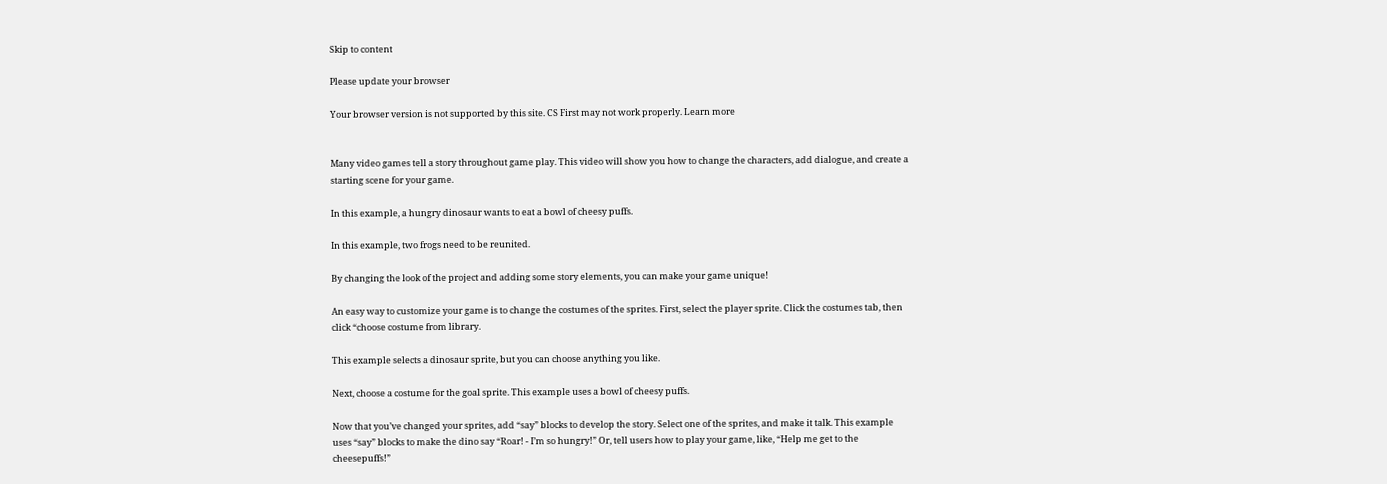Skip to content

Please update your browser

Your browser version is not supported by this site. CS First may not work properly. Learn more


Many video games tell a story throughout game play. This video will show you how to change the characters, add dialogue, and create a starting scene for your game.

In this example, a hungry dinosaur wants to eat a bowl of cheesy puffs.

In this example, two frogs need to be reunited.

By changing the look of the project and adding some story elements, you can make your game unique!

An easy way to customize your game is to change the costumes of the sprites. First, select the player sprite. Click the costumes tab, then click “choose costume from library.

This example selects a dinosaur sprite, but you can choose anything you like.

Next, choose a costume for the goal sprite. This example uses a bowl of cheesy puffs.

Now that you’ve changed your sprites, add “say” blocks to develop the story. Select one of the sprites, and make it talk. This example uses “say” blocks to make the dino say “Roar! - I’m so hungry!” Or, tell users how to play your game, like, “Help me get to the cheesepuffs!”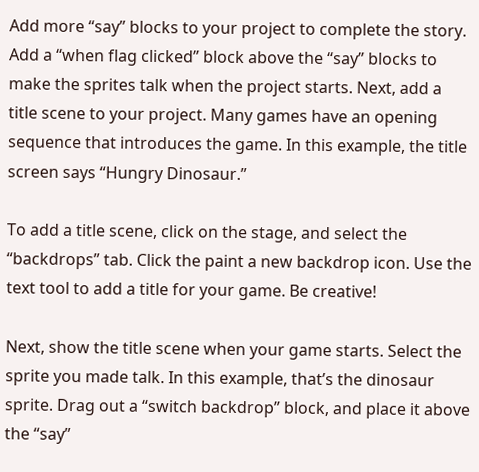Add more “say” blocks to your project to complete the story. Add a “when flag clicked” block above the “say” blocks to make the sprites talk when the project starts. Next, add a title scene to your project. Many games have an opening sequence that introduces the game. In this example, the title screen says “Hungry Dinosaur.”

To add a title scene, click on the stage, and select the “backdrops” tab. Click the paint a new backdrop icon. Use the text tool to add a title for your game. Be creative!

Next, show the title scene when your game starts. Select the sprite you made talk. In this example, that’s the dinosaur sprite. Drag out a “switch backdrop” block, and place it above the “say”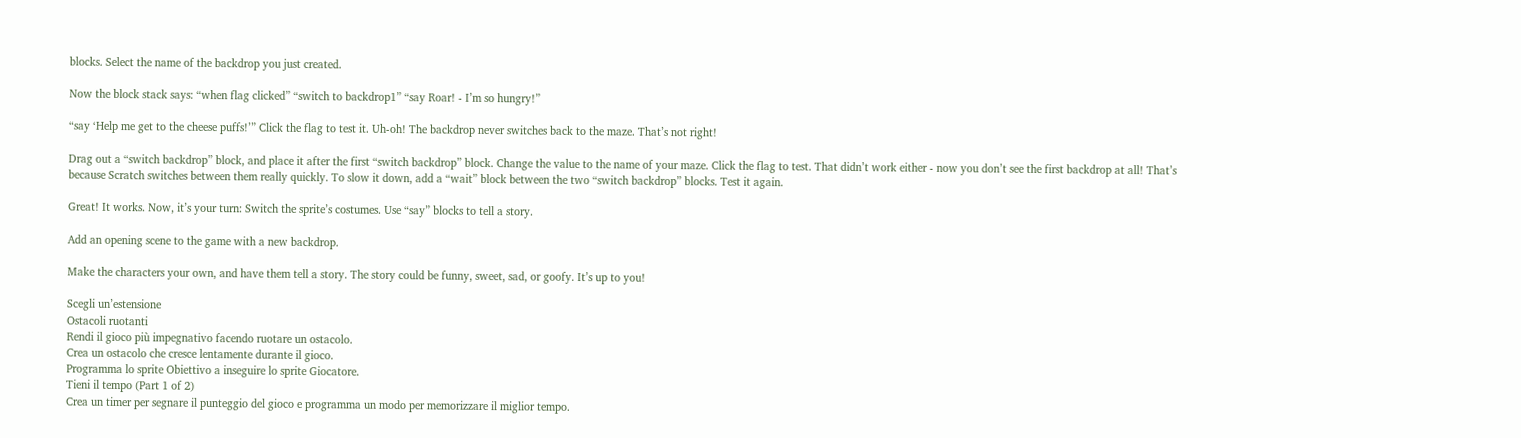blocks. Select the name of the backdrop you just created.

Now the block stack says: “when flag clicked” “switch to backdrop1” “say Roar! - I’m so hungry!”

“say ‘Help me get to the cheese puffs!’” Click the flag to test it. Uh-oh! The backdrop never switches back to the maze. That’s not right!

Drag out a “switch backdrop” block, and place it after the first “switch backdrop” block. Change the value to the name of your maze. Click the flag to test. That didn’t work either - now you don’t see the first backdrop at all! That’s because Scratch switches between them really quickly. To slow it down, add a “wait” block between the two “switch backdrop” blocks. Test it again.

Great! It works. Now, it’s your turn: Switch the sprite’s costumes. Use “say” blocks to tell a story.

Add an opening scene to the game with a new backdrop.

Make the characters your own, and have them tell a story. The story could be funny, sweet, sad, or goofy. It’s up to you!

Scegli un’estensione
Ostacoli ruotanti
Rendi il gioco più impegnativo facendo ruotare un ostacolo.
Crea un ostacolo che cresce lentamente durante il gioco.
Programma lo sprite Obiettivo a inseguire lo sprite Giocatore.
Tieni il tempo (Part 1 of 2)
Crea un timer per segnare il punteggio del gioco e programma un modo per memorizzare il miglior tempo.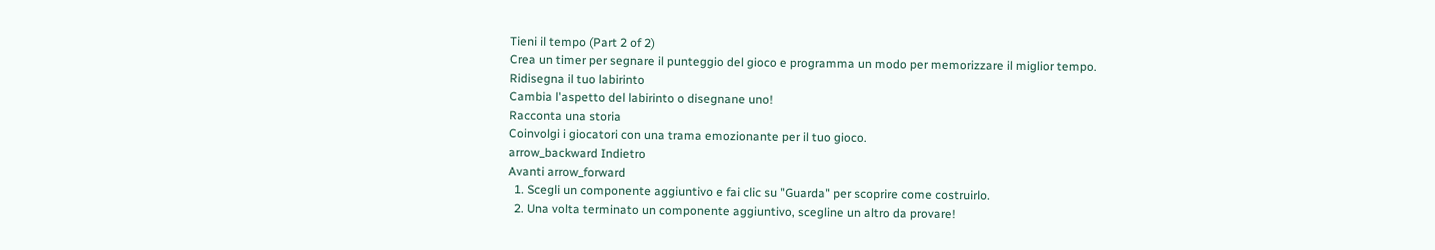Tieni il tempo (Part 2 of 2)
Crea un timer per segnare il punteggio del gioco e programma un modo per memorizzare il miglior tempo.
Ridisegna il tuo labirinto
Cambia l'aspetto del labirinto o disegnane uno!
Racconta una storia
Coinvolgi i giocatori con una trama emozionante per il tuo gioco.
arrow_backward Indietro
Avanti arrow_forward
  1. Scegli un componente aggiuntivo e fai clic su "Guarda" per scoprire come costruirlo.
  2. Una volta terminato un componente aggiuntivo, scegline un altro da provare!